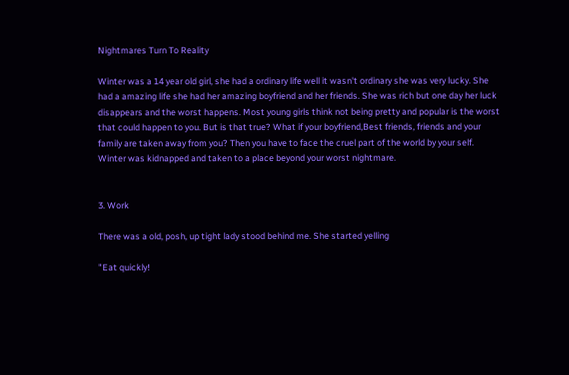Nightmares Turn To Reality

Winter was a 14 year old girl, she had a ordinary life well it wasn't ordinary she was very lucky. She had a amazing life she had her amazing boyfriend and her friends. She was rich but one day her luck disappears and the worst happens. Most young girls think not being pretty and popular is the worst that could happen to you. But is that true? What if your boyfriend,Best friends, friends and your family are taken away from you? Then you have to face the cruel part of the world by your self. Winter was kidnapped and taken to a place beyond your worst nightmare.


3. Work

There was a old, posh, up tight lady stood behind me. She started yelling

"Eat quickly!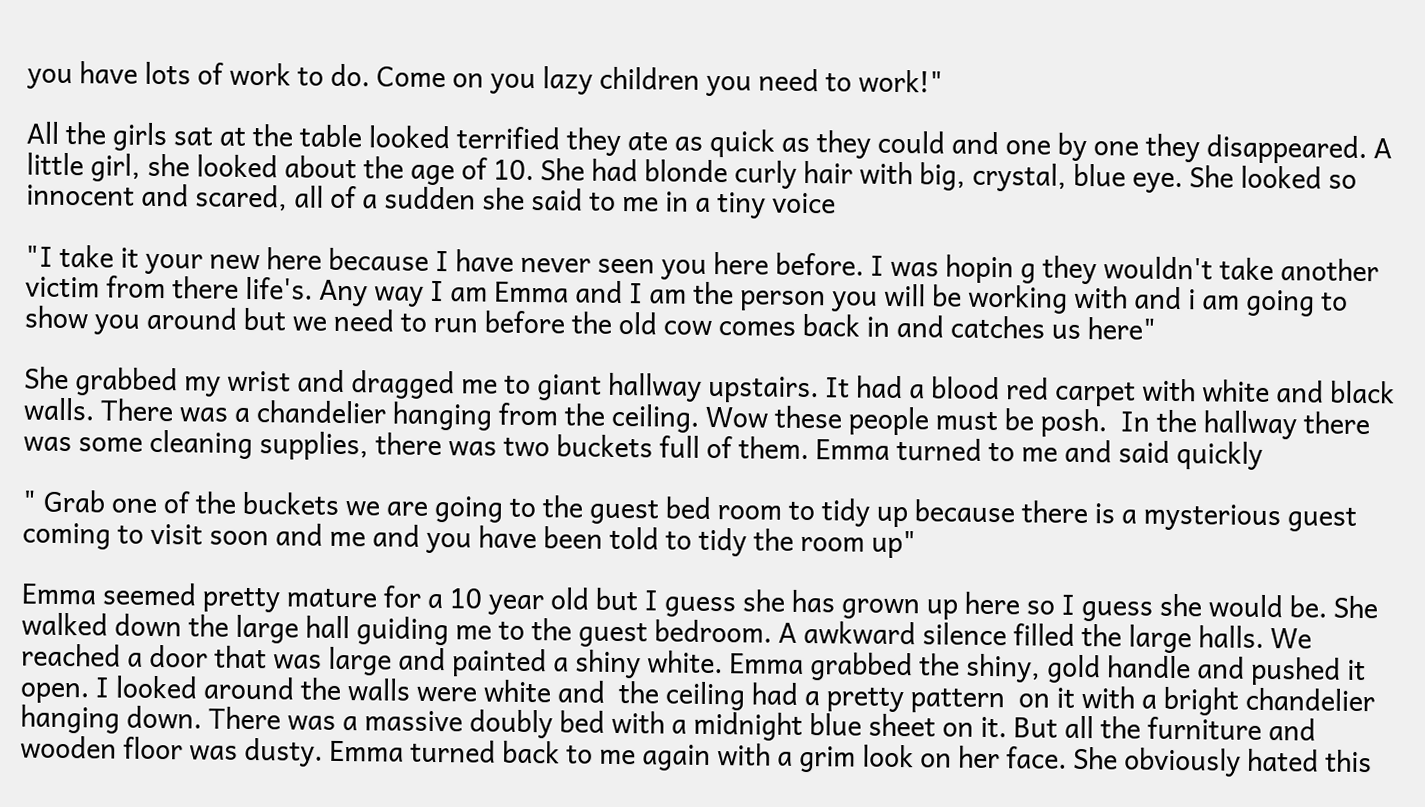you have lots of work to do. Come on you lazy children you need to work!"

All the girls sat at the table looked terrified they ate as quick as they could and one by one they disappeared. A little girl, she looked about the age of 10. She had blonde curly hair with big, crystal, blue eye. She looked so innocent and scared, all of a sudden she said to me in a tiny voice

"I take it your new here because I have never seen you here before. I was hopin g they wouldn't take another victim from there life's. Any way I am Emma and I am the person you will be working with and i am going to show you around but we need to run before the old cow comes back in and catches us here"

She grabbed my wrist and dragged me to giant hallway upstairs. It had a blood red carpet with white and black walls. There was a chandelier hanging from the ceiling. Wow these people must be posh.  In the hallway there was some cleaning supplies, there was two buckets full of them. Emma turned to me and said quickly

" Grab one of the buckets we are going to the guest bed room to tidy up because there is a mysterious guest coming to visit soon and me and you have been told to tidy the room up"

Emma seemed pretty mature for a 10 year old but I guess she has grown up here so I guess she would be. She walked down the large hall guiding me to the guest bedroom. A awkward silence filled the large halls. We reached a door that was large and painted a shiny white. Emma grabbed the shiny, gold handle and pushed it open. I looked around the walls were white and  the ceiling had a pretty pattern  on it with a bright chandelier hanging down. There was a massive doubly bed with a midnight blue sheet on it. But all the furniture and wooden floor was dusty. Emma turned back to me again with a grim look on her face. She obviously hated this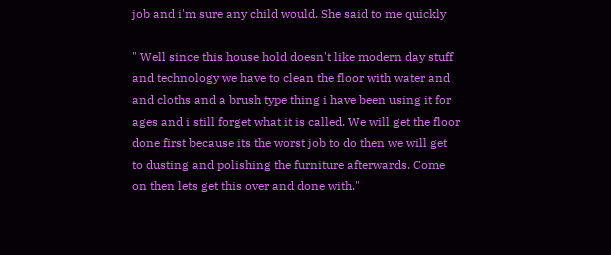job and i'm sure any child would. She said to me quickly

" Well since this house hold doesn't like modern day stuff and technology we have to clean the floor with water and and cloths and a brush type thing i have been using it for ages and i still forget what it is called. We will get the floor done first because its the worst job to do then we will get to dusting and polishing the furniture afterwards. Come on then lets get this over and done with."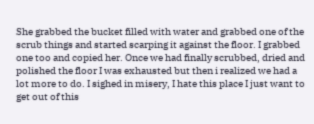She grabbed the bucket filled with water and grabbed one of the scrub things and started scarping it against the floor. I grabbed one too and copied her. Once we had finally scrubbed, dried and polished the floor I was exhausted but then i realized we had a lot more to do. I sighed in misery, I hate this place I just want to get out of this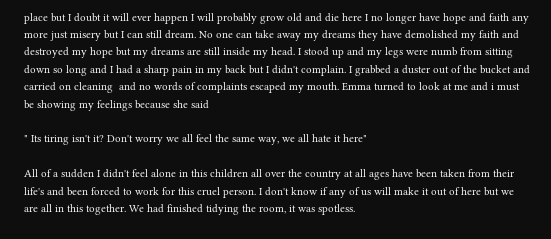place but I doubt it will ever happen I will probably grow old and die here I no longer have hope and faith any more just misery but I can still dream. No one can take away my dreams they have demolished my faith and destroyed my hope but my dreams are still inside my head. I stood up and my legs were numb from sitting down so long and I had a sharp pain in my back but I didn't complain. I grabbed a duster out of the bucket and carried on cleaning  and no words of complaints escaped my mouth. Emma turned to look at me and i must be showing my feelings because she said

" Its tiring isn't it? Don't worry we all feel the same way, we all hate it here"

All of a sudden I didn't feel alone in this children all over the country at all ages have been taken from their life's and been forced to work for this cruel person. I don't know if any of us will make it out of here but we are all in this together. We had finished tidying the room, it was spotless.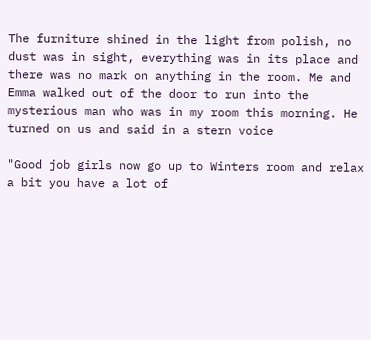The furniture shined in the light from polish, no dust was in sight, everything was in its place and there was no mark on anything in the room. Me and Emma walked out of the door to run into the mysterious man who was in my room this morning. He turned on us and said in a stern voice

"Good job girls now go up to Winters room and relax a bit you have a lot of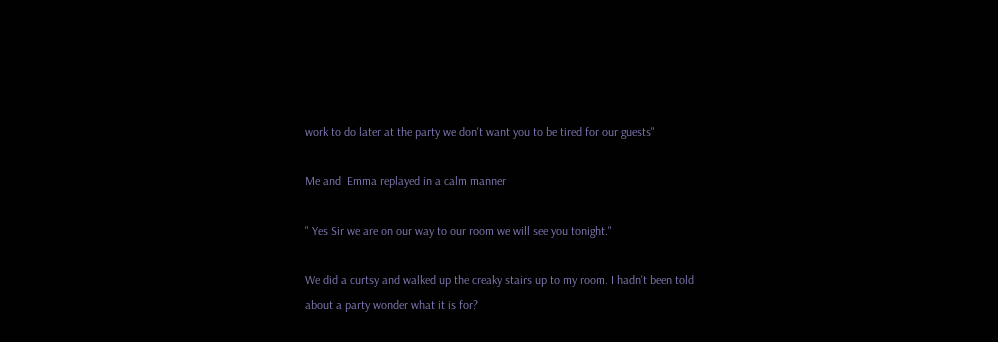work to do later at the party we don't want you to be tired for our guests"

Me and  Emma replayed in a calm manner

" Yes Sir we are on our way to our room we will see you tonight."

We did a curtsy and walked up the creaky stairs up to my room. I hadn't been told about a party wonder what it is for?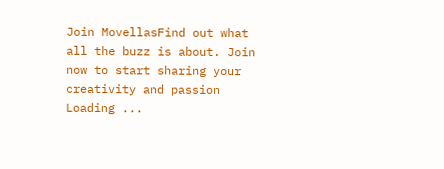Join MovellasFind out what all the buzz is about. Join now to start sharing your creativity and passion
Loading ...